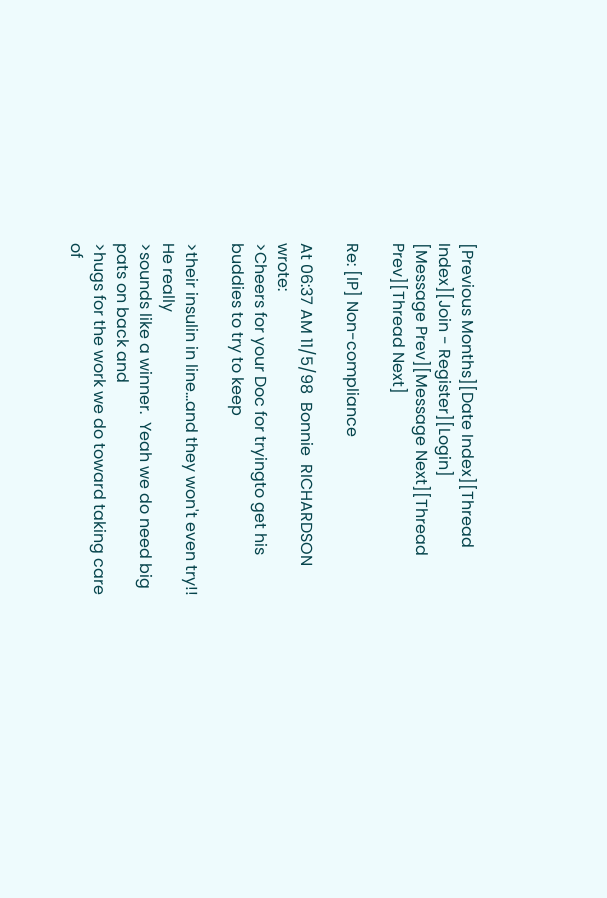[Previous Months][Date Index][Thread Index][Join - Register][Login]
[Message Prev][Message Next][Thread Prev][Thread Next]

Re: [IP] Non-compliance

At 06:37 AM 11/5/98  Bonnie  RICHARDSON wrote:
>Cheers for your Doc for tryingto get his buddies to try to keep

>their insulin in line...and they won't even try!!  He really
>sounds like a winner.  Yeah we do need big pats on back and
>hugs for the work we do toward taking care of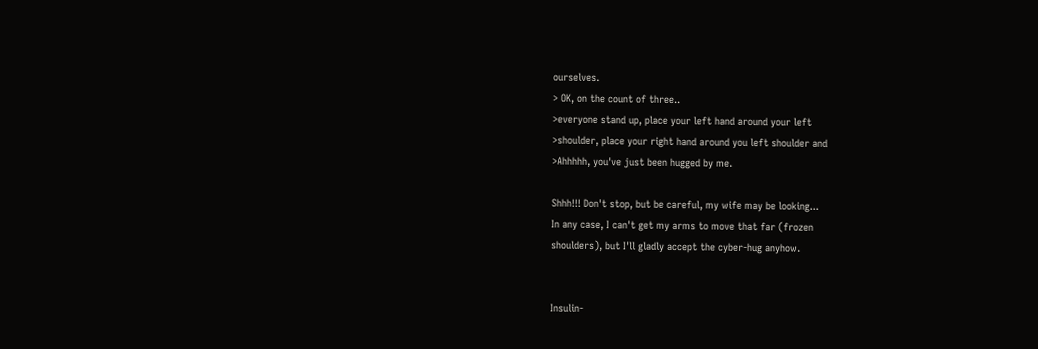ourselves.
> OK, on the count of three..
>everyone stand up, place your left hand around your left
>shoulder, place your right hand around you left shoulder and
>Ahhhhh, you've just been hugged by me.

Shhh!!! Don't stop, but be careful, my wife may be looking...
In any case, I can't get my arms to move that far (frozen
shoulders), but I'll gladly accept the cyber-hug anyhow.


Insulin-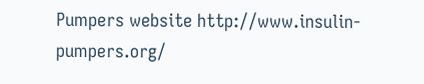Pumpers website http://www.insulin-pumpers.org/